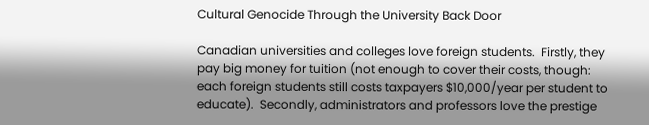Cultural Genocide Through the University Back Door

Canadian universities and colleges love foreign students.  Firstly, they pay big money for tuition (not enough to cover their costs, though:  each foreign students still costs taxpayers $10,000/year per student to educate).  Secondly, administrators and professors love the prestige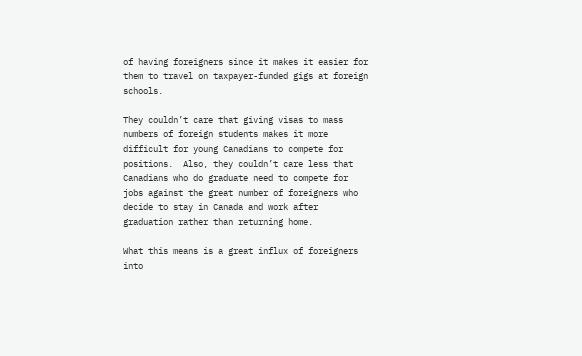of having foreigners since it makes it easier for them to travel on taxpayer-funded gigs at foreign schools.

They couldn’t care that giving visas to mass numbers of foreign students makes it more difficult for young Canadians to compete for positions.  Also, they couldn’t care less that Canadians who do graduate need to compete for jobs against the great number of foreigners who decide to stay in Canada and work after graduation rather than returning home.

What this means is a great influx of foreigners into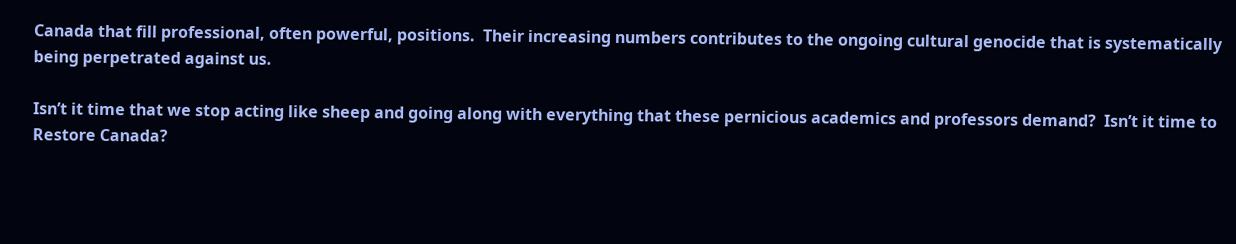Canada that fill professional, often powerful, positions.  Their increasing numbers contributes to the ongoing cultural genocide that is systematically being perpetrated against us.

Isn’t it time that we stop acting like sheep and going along with everything that these pernicious academics and professors demand?  Isn’t it time to Restore Canada?